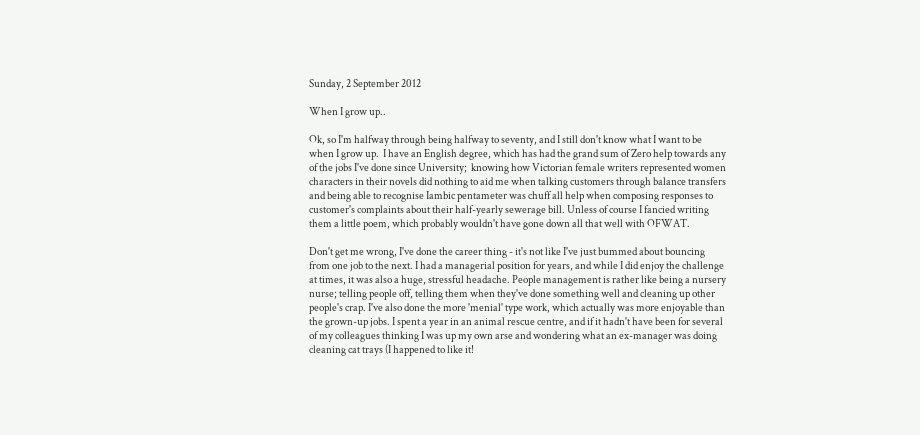Sunday, 2 September 2012

When I grow up..

Ok, so I'm halfway through being halfway to seventy, and I still don't know what I want to be when I grow up.  I have an English degree, which has had the grand sum of Zero help towards any of the jobs I've done since University;  knowing how Victorian female writers represented women characters in their novels did nothing to aid me when talking customers through balance transfers and being able to recognise Iambic pentameter was chuff all help when composing responses to customer's complaints about their half-yearly sewerage bill. Unless of course I fancied writing them a little poem, which probably wouldn't have gone down all that well with OFWAT.

Don't get me wrong, I've done the career thing - it's not like I've just bummed about bouncing from one job to the next. I had a managerial position for years, and while I did enjoy the challenge at times, it was also a huge, stressful headache. People management is rather like being a nursery nurse; telling people off, telling them when they've done something well and cleaning up other people's crap. I've also done the more 'menial' type work, which actually was more enjoyable than the grown-up jobs. I spent a year in an animal rescue centre, and if it hadn't have been for several of my colleagues thinking I was up my own arse and wondering what an ex-manager was doing cleaning cat trays (I happened to like it!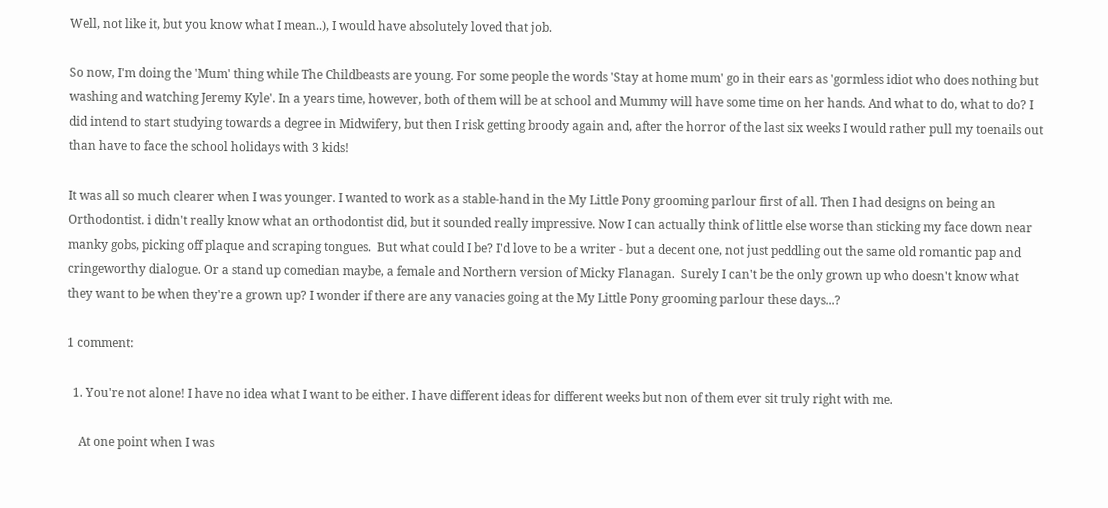Well, not like it, but you know what I mean..), I would have absolutely loved that job.

So now, I'm doing the 'Mum' thing while The Childbeasts are young. For some people the words 'Stay at home mum' go in their ears as 'gormless idiot who does nothing but washing and watching Jeremy Kyle'. In a years time, however, both of them will be at school and Mummy will have some time on her hands. And what to do, what to do? I did intend to start studying towards a degree in Midwifery, but then I risk getting broody again and, after the horror of the last six weeks I would rather pull my toenails out than have to face the school holidays with 3 kids!

It was all so much clearer when I was younger. I wanted to work as a stable-hand in the My Little Pony grooming parlour first of all. Then I had designs on being an Orthodontist. i didn't really know what an orthodontist did, but it sounded really impressive. Now I can actually think of little else worse than sticking my face down near manky gobs, picking off plaque and scraping tongues.  But what could I be? I'd love to be a writer - but a decent one, not just peddling out the same old romantic pap and cringeworthy dialogue. Or a stand up comedian maybe, a female and Northern version of Micky Flanagan.  Surely I can't be the only grown up who doesn't know what they want to be when they're a grown up? I wonder if there are any vanacies going at the My Little Pony grooming parlour these days...?

1 comment:

  1. You're not alone! I have no idea what I want to be either. I have different ideas for different weeks but non of them ever sit truly right with me.

    At one point when I was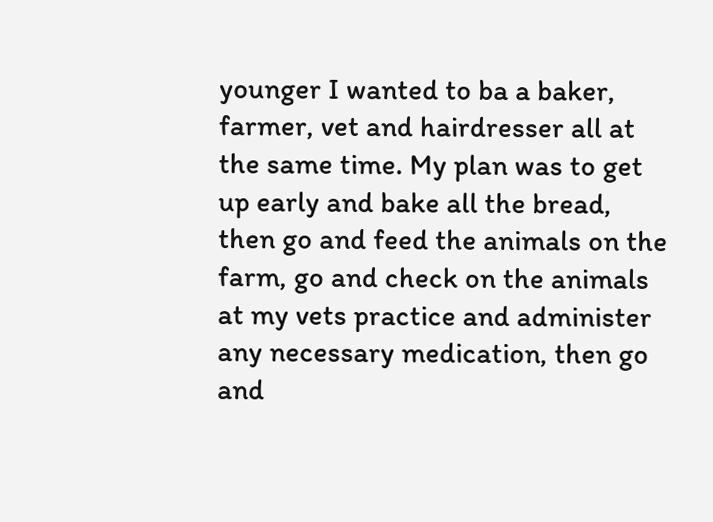younger I wanted to ba a baker, farmer, vet and hairdresser all at the same time. My plan was to get up early and bake all the bread, then go and feed the animals on the farm, go and check on the animals at my vets practice and administer any necessary medication, then go and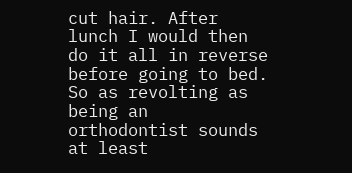cut hair. After lunch I would then do it all in reverse before going to bed. So as revolting as being an orthodontist sounds at least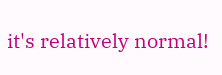it's relatively normal!